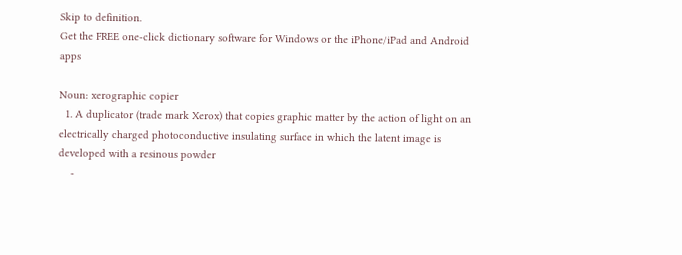Skip to definition.
Get the FREE one-click dictionary software for Windows or the iPhone/iPad and Android apps

Noun: xerographic copier
  1. A duplicator (trade mark Xerox) that copies graphic matter by the action of light on an electrically charged photoconductive insulating surface in which the latent image is developed with a resinous powder
    -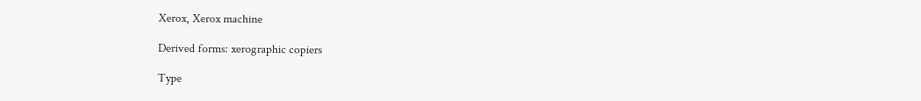Xerox, Xerox machine

Derived forms: xerographic copiers

Type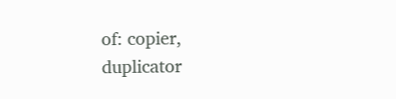of: copier, duplicator